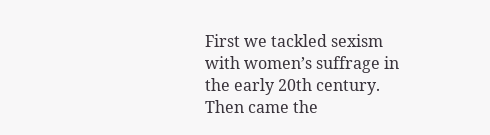First we tackled sexism with women’s suffrage in the early 20th century. Then came the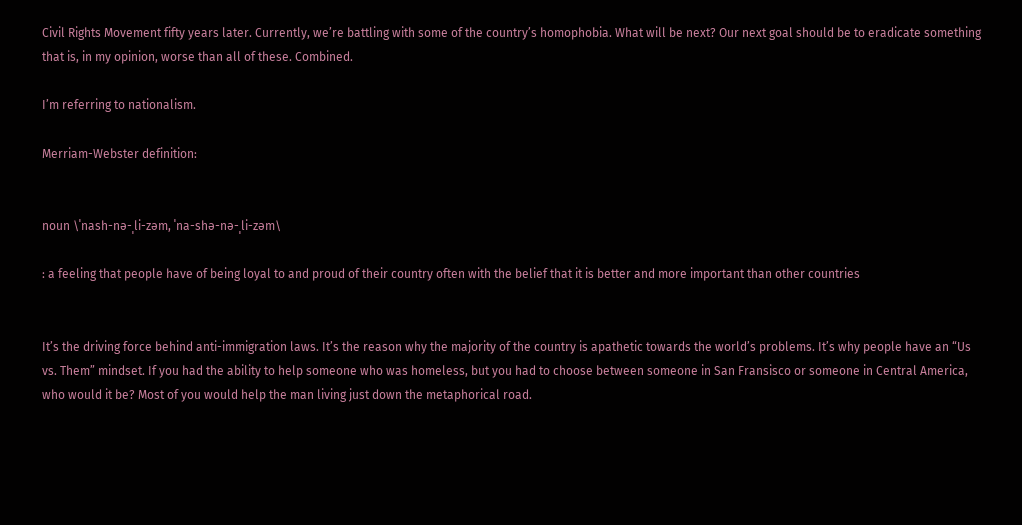Civil Rights Movement fifty years later. Currently, we’re battling with some of the country’s homophobia. What will be next? Our next goal should be to eradicate something that is, in my opinion, worse than all of these. Combined.

I’m referring to nationalism.

Merriam-Webster definition:


noun \ˈnash-nə-ˌli-zəm, ˈna-shə-nə-ˌli-zəm\

: a feeling that people have of being loyal to and proud of their country often with the belief that it is better and more important than other countries


It’s the driving force behind anti-immigration laws. It’s the reason why the majority of the country is apathetic towards the world’s problems. It’s why people have an “Us vs. Them” mindset. If you had the ability to help someone who was homeless, but you had to choose between someone in San Fransisco or someone in Central America, who would it be? Most of you would help the man living just down the metaphorical road.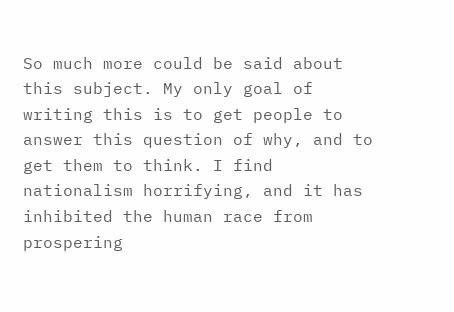So much more could be said about this subject. My only goal of writing this is to get people to answer this question of why, and to get them to think. I find nationalism horrifying, and it has inhibited the human race from prospering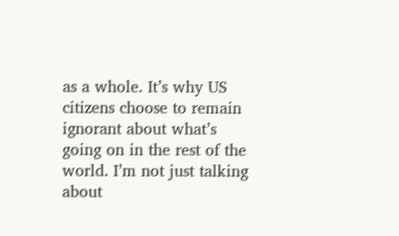as a whole. It’s why US citizens choose to remain ignorant about what’s going on in the rest of the world. I’m not just talking about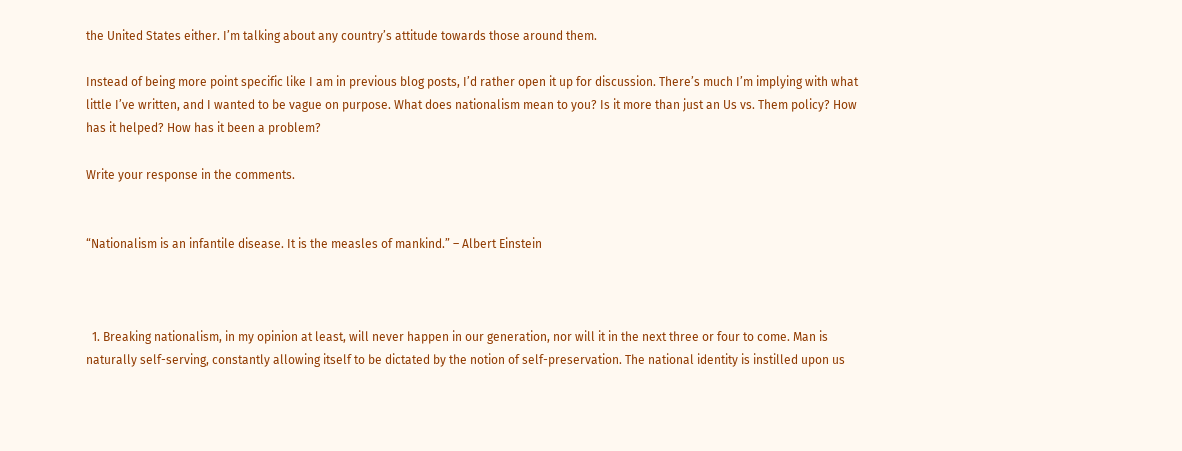the United States either. I’m talking about any country’s attitude towards those around them.

Instead of being more point specific like I am in previous blog posts, I’d rather open it up for discussion. There’s much I’m implying with what little I’ve written, and I wanted to be vague on purpose. What does nationalism mean to you? Is it more than just an Us vs. Them policy? How has it helped? How has it been a problem?

Write your response in the comments.


“Nationalism is an infantile disease. It is the measles of mankind.” – Albert Einstein



  1. Breaking nationalism, in my opinion at least, will never happen in our generation, nor will it in the next three or four to come. Man is naturally self-serving, constantly allowing itself to be dictated by the notion of self-preservation. The national identity is instilled upon us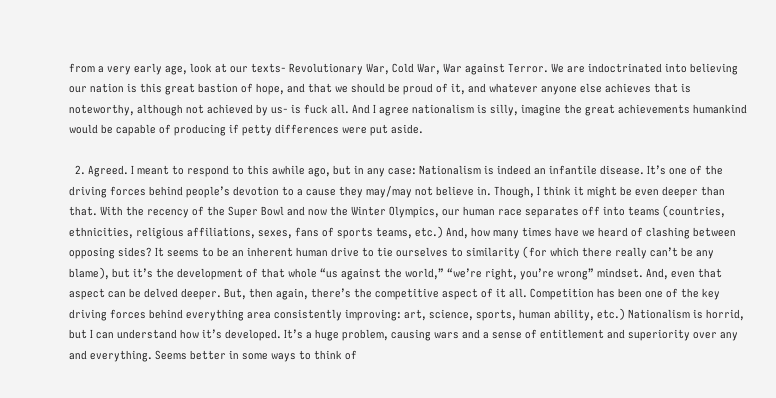from a very early age, look at our texts- Revolutionary War, Cold War, War against Terror. We are indoctrinated into believing our nation is this great bastion of hope, and that we should be proud of it, and whatever anyone else achieves that is noteworthy, although not achieved by us- is fuck all. And I agree nationalism is silly, imagine the great achievements humankind would be capable of producing if petty differences were put aside.

  2. Agreed. I meant to respond to this awhile ago, but in any case: Nationalism is indeed an infantile disease. It’s one of the driving forces behind people’s devotion to a cause they may/may not believe in. Though, I think it might be even deeper than that. With the recency of the Super Bowl and now the Winter Olympics, our human race separates off into teams (countries, ethnicities, religious affiliations, sexes, fans of sports teams, etc.) And, how many times have we heard of clashing between opposing sides? It seems to be an inherent human drive to tie ourselves to similarity (for which there really can’t be any blame), but it’s the development of that whole “us against the world,” “we’re right, you’re wrong” mindset. And, even that aspect can be delved deeper. But, then again, there’s the competitive aspect of it all. Competition has been one of the key driving forces behind everything area consistently improving: art, science, sports, human ability, etc.) Nationalism is horrid, but I can understand how it’s developed. It’s a huge problem, causing wars and a sense of entitlement and superiority over any and everything. Seems better in some ways to think of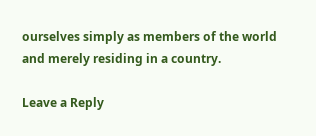ourselves simply as members of the world and merely residing in a country.

Leave a Reply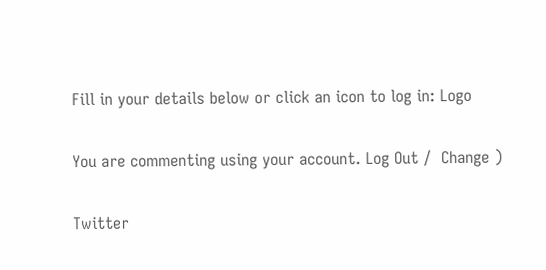Fill in your details below or click an icon to log in: Logo

You are commenting using your account. Log Out /  Change )

Twitter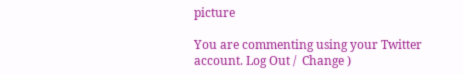picture

You are commenting using your Twitter account. Log Out /  Change )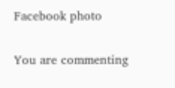Facebook photo

You are commenting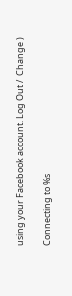using your Facebook account. Log Out /  Change )

Connecting to %s